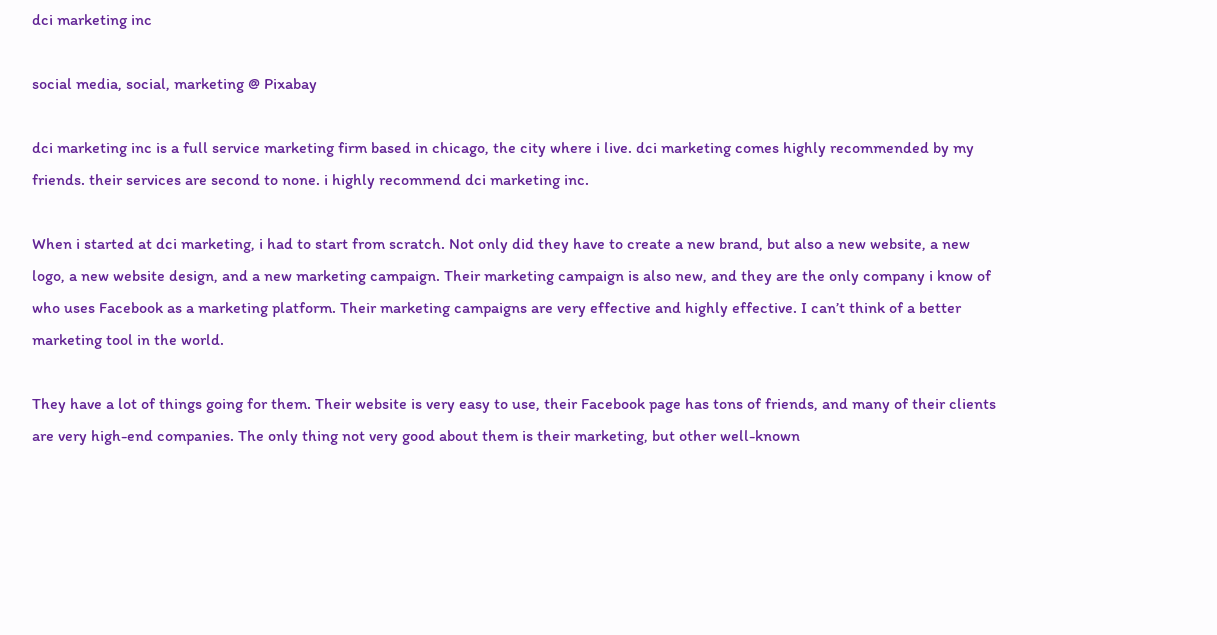dci marketing inc

social media, social, marketing @ Pixabay

dci marketing inc is a full service marketing firm based in chicago, the city where i live. dci marketing comes highly recommended by my friends. their services are second to none. i highly recommend dci marketing inc.

When i started at dci marketing, i had to start from scratch. Not only did they have to create a new brand, but also a new website, a new logo, a new website design, and a new marketing campaign. Their marketing campaign is also new, and they are the only company i know of who uses Facebook as a marketing platform. Their marketing campaigns are very effective and highly effective. I can’t think of a better marketing tool in the world.

They have a lot of things going for them. Their website is very easy to use, their Facebook page has tons of friends, and many of their clients are very high-end companies. The only thing not very good about them is their marketing, but other well-known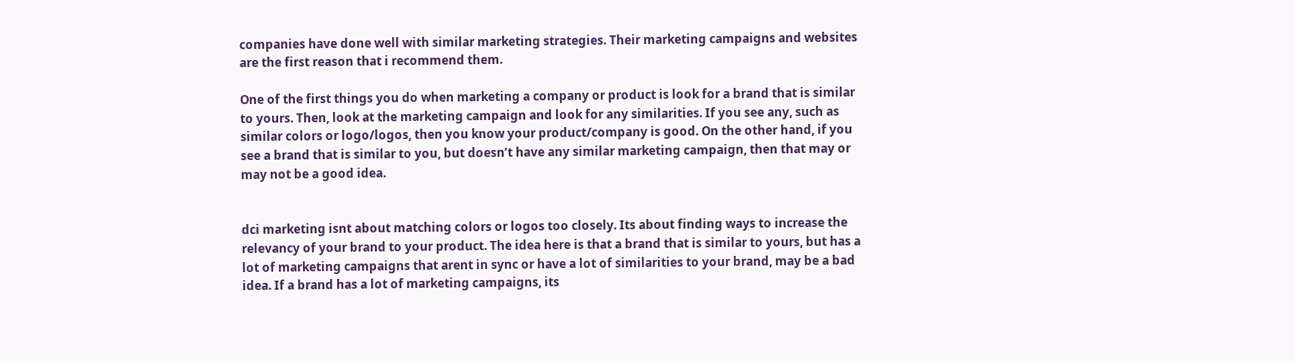companies have done well with similar marketing strategies. Their marketing campaigns and websites are the first reason that i recommend them.

One of the first things you do when marketing a company or product is look for a brand that is similar to yours. Then, look at the marketing campaign and look for any similarities. If you see any, such as similar colors or logo/logos, then you know your product/company is good. On the other hand, if you see a brand that is similar to you, but doesn’t have any similar marketing campaign, then that may or may not be a good idea.


dci marketing isnt about matching colors or logos too closely. Its about finding ways to increase the relevancy of your brand to your product. The idea here is that a brand that is similar to yours, but has a lot of marketing campaigns that arent in sync or have a lot of similarities to your brand, may be a bad idea. If a brand has a lot of marketing campaigns, its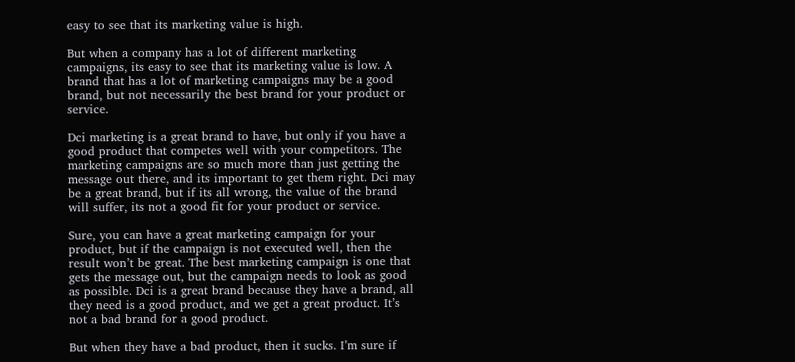easy to see that its marketing value is high.

But when a company has a lot of different marketing campaigns, its easy to see that its marketing value is low. A brand that has a lot of marketing campaigns may be a good brand, but not necessarily the best brand for your product or service.

Dci marketing is a great brand to have, but only if you have a good product that competes well with your competitors. The marketing campaigns are so much more than just getting the message out there, and its important to get them right. Dci may be a great brand, but if its all wrong, the value of the brand will suffer, its not a good fit for your product or service.

Sure, you can have a great marketing campaign for your product, but if the campaign is not executed well, then the result won’t be great. The best marketing campaign is one that gets the message out, but the campaign needs to look as good as possible. Dci is a great brand because they have a brand, all they need is a good product, and we get a great product. It’s not a bad brand for a good product.

But when they have a bad product, then it sucks. I’m sure if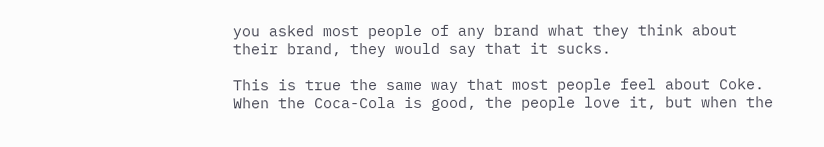you asked most people of any brand what they think about their brand, they would say that it sucks.

This is true the same way that most people feel about Coke. When the Coca-Cola is good, the people love it, but when the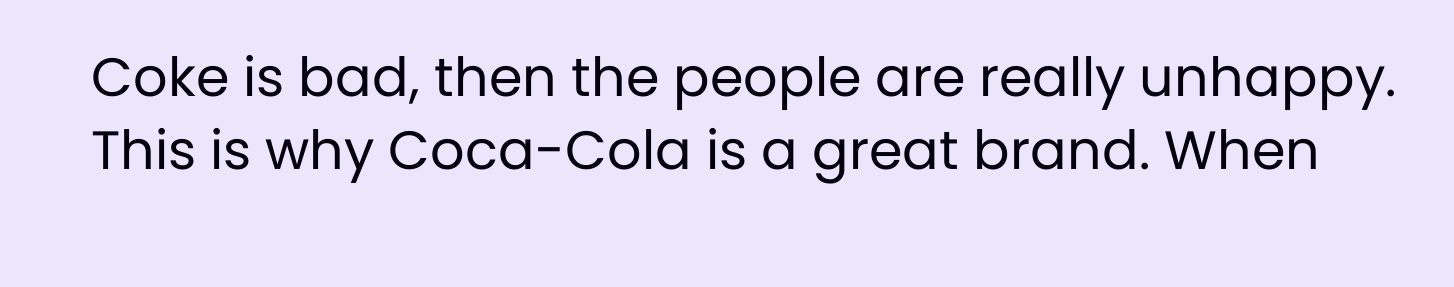Coke is bad, then the people are really unhappy. This is why Coca-Cola is a great brand. When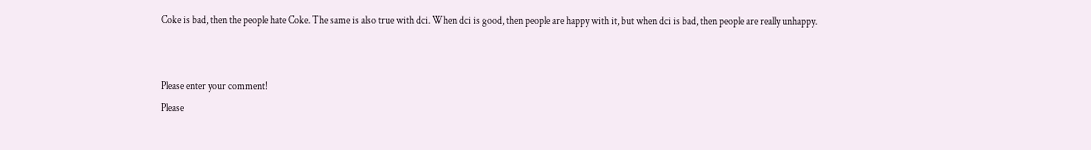Coke is bad, then the people hate Coke. The same is also true with dci. When dci is good, then people are happy with it, but when dci is bad, then people are really unhappy.


Please enter your comment!
Please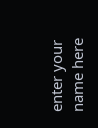enter your name here